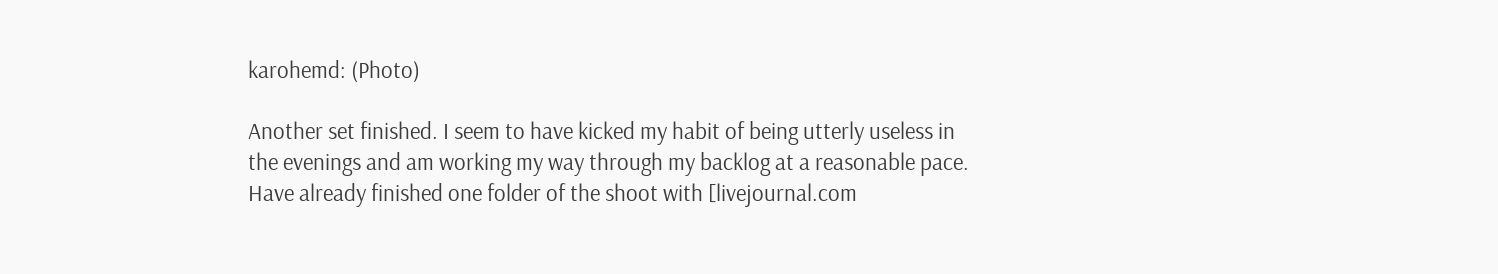karohemd: (Photo)

Another set finished. I seem to have kicked my habit of being utterly useless in the evenings and am working my way through my backlog at a reasonable pace.
Have already finished one folder of the shoot with [livejournal.com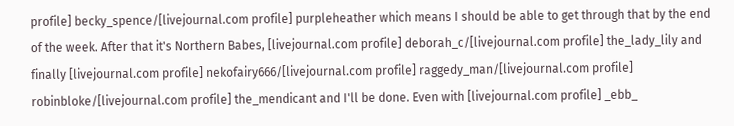profile] becky_spence/[livejournal.com profile] purpleheather which means I should be able to get through that by the end of the week. After that it's Northern Babes, [livejournal.com profile] deborah_c/[livejournal.com profile] the_lady_lily and finally [livejournal.com profile] nekofairy666/[livejournal.com profile] raggedy_man/[livejournal.com profile] robinbloke/[livejournal.com profile] the_mendicant and I'll be done. Even with [livejournal.com profile] _ebb_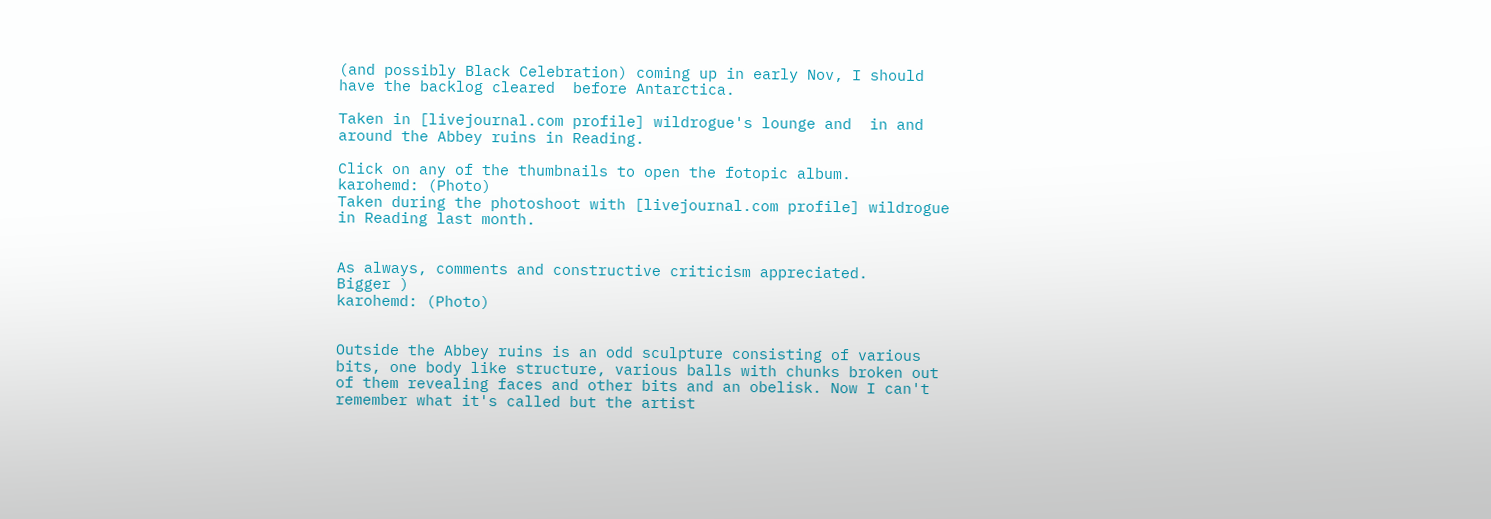(and possibly Black Celebration) coming up in early Nov, I should have the backlog cleared  before Antarctica.

Taken in [livejournal.com profile] wildrogue's lounge and  in and around the Abbey ruins in Reading.

Click on any of the thumbnails to open the fotopic album.
karohemd: (Photo)
Taken during the photoshoot with [livejournal.com profile] wildrogue in Reading last month.


As always, comments and constructive criticism appreciated.
Bigger )
karohemd: (Photo)


Outside the Abbey ruins is an odd sculpture consisting of various bits, one body like structure, various balls with chunks broken out of them revealing faces and other bits and an obelisk. Now I can't remember what it's called but the artist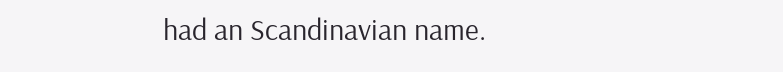had an Scandinavian name.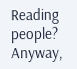Reading people? Anyway,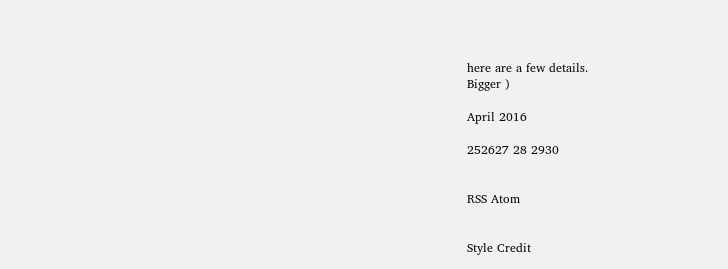here are a few details.
Bigger )

April 2016

252627 28 2930


RSS Atom


Style Credit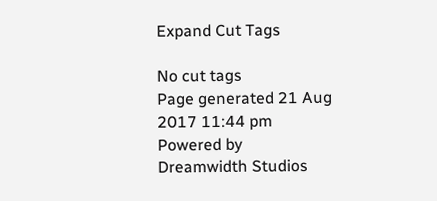Expand Cut Tags

No cut tags
Page generated 21 Aug 2017 11:44 pm
Powered by Dreamwidth Studios